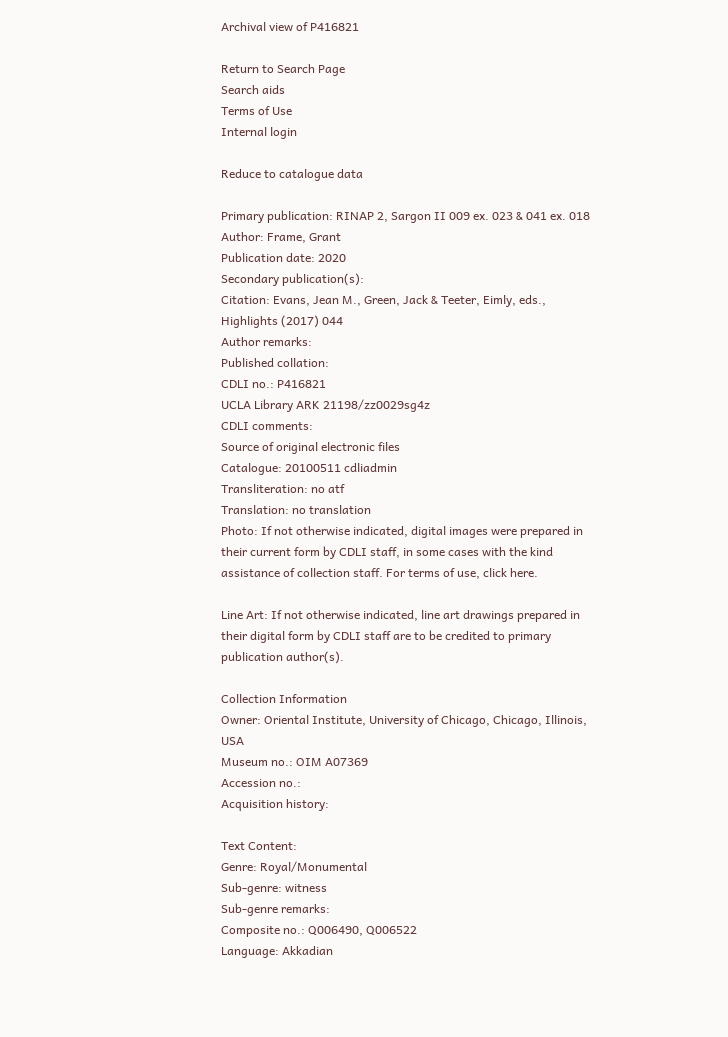Archival view of P416821

Return to Search Page
Search aids
Terms of Use
Internal login

Reduce to catalogue data

Primary publication: RINAP 2, Sargon II 009 ex. 023 & 041 ex. 018
Author: Frame, Grant
Publication date: 2020
Secondary publication(s):
Citation: Evans, Jean M., Green, Jack & Teeter, Eimly, eds., Highlights (2017) 044
Author remarks:
Published collation:
CDLI no.: P416821
UCLA Library ARK 21198/zz0029sg4z
CDLI comments:
Source of original electronic files
Catalogue: 20100511 cdliadmin
Transliteration: no atf
Translation: no translation
Photo: If not otherwise indicated, digital images were prepared in their current form by CDLI staff, in some cases with the kind assistance of collection staff. For terms of use, click here.

Line Art: If not otherwise indicated, line art drawings prepared in their digital form by CDLI staff are to be credited to primary publication author(s).

Collection Information
Owner: Oriental Institute, University of Chicago, Chicago, Illinois, USA
Museum no.: OIM A07369
Accession no.:
Acquisition history:

Text Content:
Genre: Royal/Monumental
Sub-genre: witness
Sub-genre remarks:
Composite no.: Q006490, Q006522
Language: Akkadian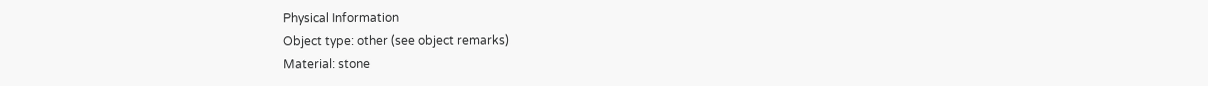Physical Information
Object type: other (see object remarks)
Material: stone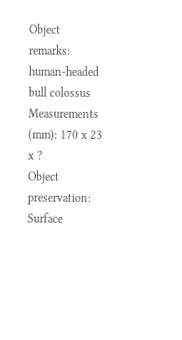Object remarks: human-headed bull colossus
Measurements (mm): 170 x 23 x ?
Object preservation:
Surface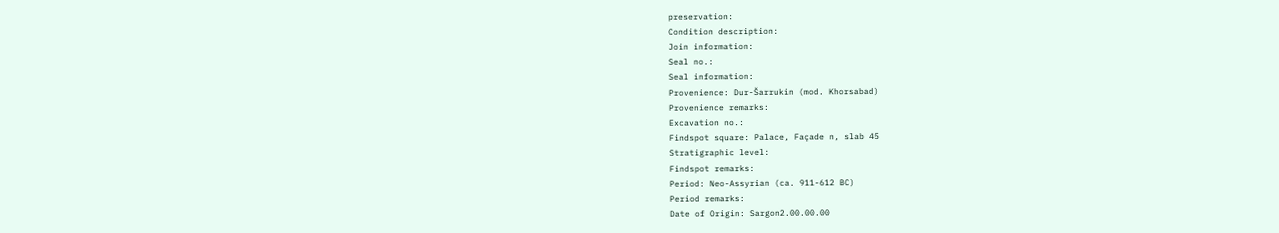preservation:
Condition description:
Join information:
Seal no.:
Seal information:
Provenience: Dur-Šarrukin (mod. Khorsabad)
Provenience remarks:
Excavation no.:
Findspot square: Palace, Façade n, slab 45
Stratigraphic level:
Findspot remarks:
Period: Neo-Assyrian (ca. 911-612 BC)
Period remarks:
Date of Origin: Sargon2.00.00.00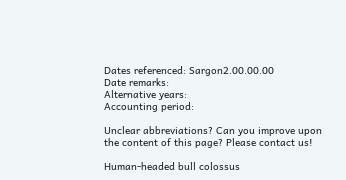Dates referenced: Sargon2.00.00.00
Date remarks:
Alternative years:
Accounting period:

Unclear abbreviations? Can you improve upon the content of this page? Please contact us!

Human-headed bull colossus